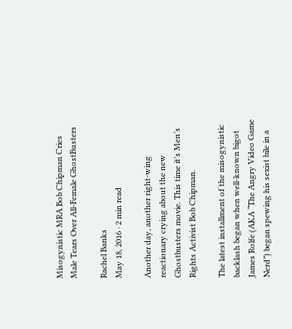Misogynistic MRA Bob Chipman Cries Male Tears Over All-Female GhostBusters

Rachel Banks
May 18, 2016 · 2 min read

Another day, another right-wing reactionary crying about the new Ghostbusters movie. This time it’s Men’s Rights Activist Bob Chipman.

The latest installment of the misogynistic backlash began when well-known bigot James Rolfe (AKA “The Angry Video Game Nerd”) began spewing his sexist bile in a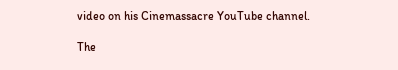video on his Cinemassacre YouTube channel.

The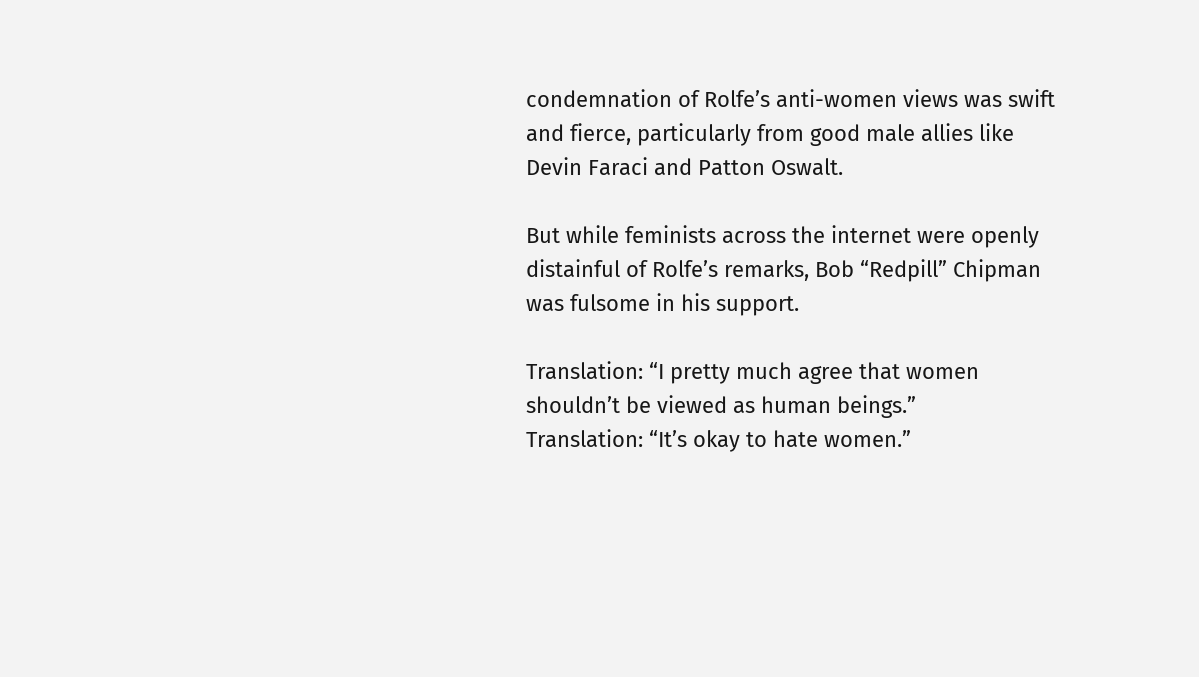condemnation of Rolfe’s anti-women views was swift and fierce, particularly from good male allies like Devin Faraci and Patton Oswalt.

But while feminists across the internet were openly distainful of Rolfe’s remarks, Bob “Redpill” Chipman was fulsome in his support.

Translation: “I pretty much agree that women shouldn’t be viewed as human beings.”
Translation: “It’s okay to hate women.”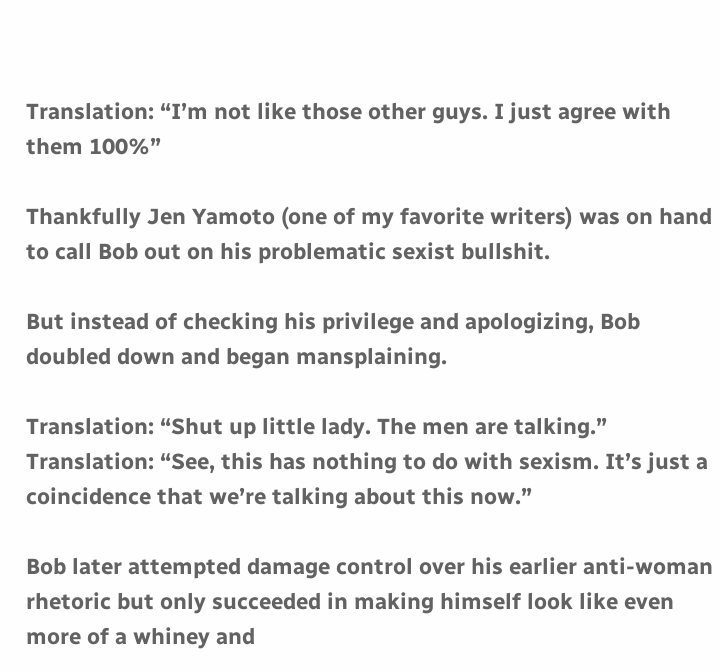Translation: “I’m not like those other guys. I just agree with them 100%”

Thankfully Jen Yamoto (one of my favorite writers) was on hand to call Bob out on his problematic sexist bullshit.

But instead of checking his privilege and apologizing, Bob doubled down and began mansplaining.

Translation: “Shut up little lady. The men are talking.”
Translation: “See, this has nothing to do with sexism. It’s just a coincidence that we’re talking about this now.”

Bob later attempted damage control over his earlier anti-woman rhetoric but only succeeded in making himself look like even more of a whiney and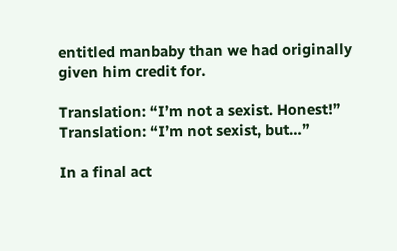entitled manbaby than we had originally given him credit for.

Translation: “I’m not a sexist. Honest!”
Translation: “I’m not sexist, but…”

In a final act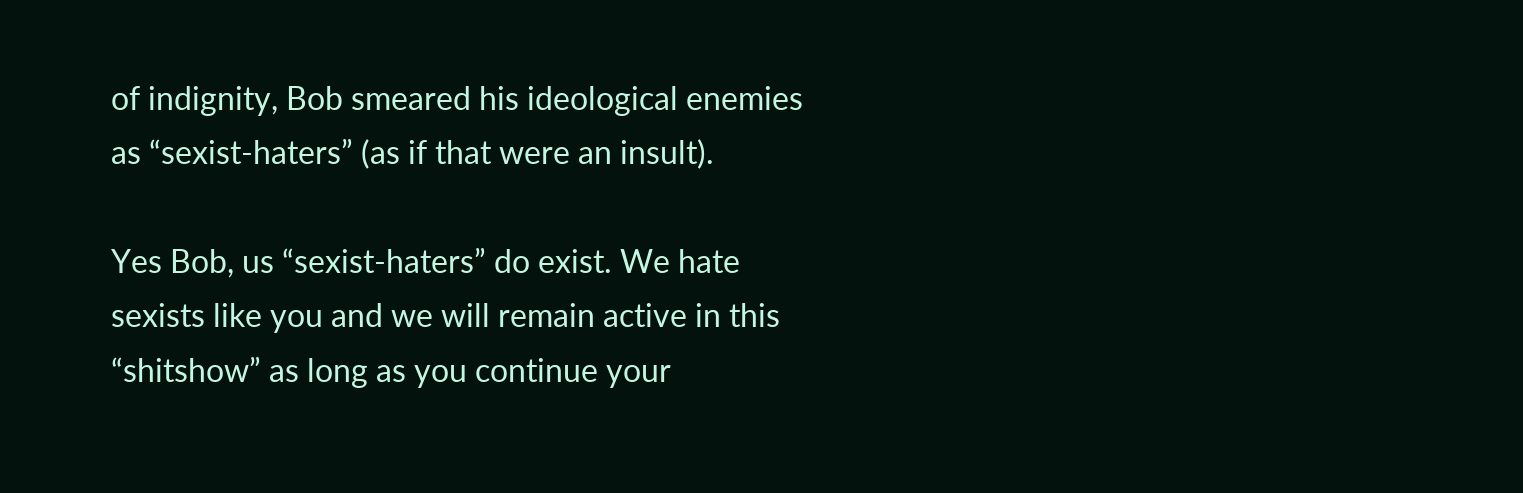of indignity, Bob smeared his ideological enemies as “sexist-haters” (as if that were an insult).

Yes Bob, us “sexist-haters” do exist. We hate sexists like you and we will remain active in this “shitshow” as long as you continue your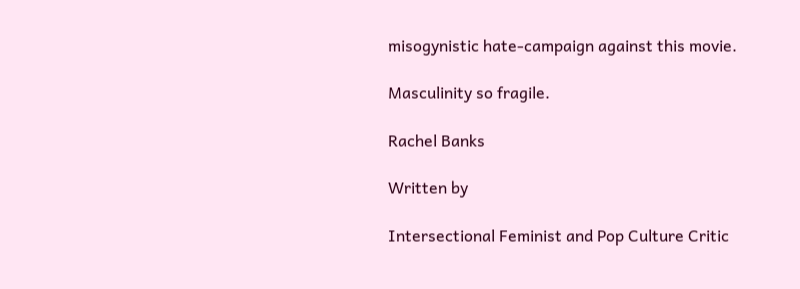misogynistic hate-campaign against this movie.

Masculinity so fragile.

Rachel Banks

Written by

Intersectional Feminist and Pop Culture Critic